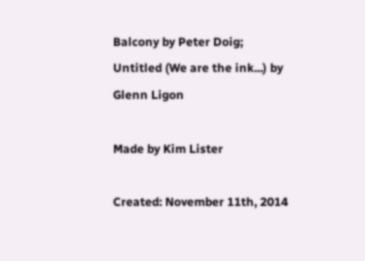Balcony by Peter Doig; Untitled (We are the ink...) by Glenn Ligon

Made by Kim Lister

Created: November 11th, 2014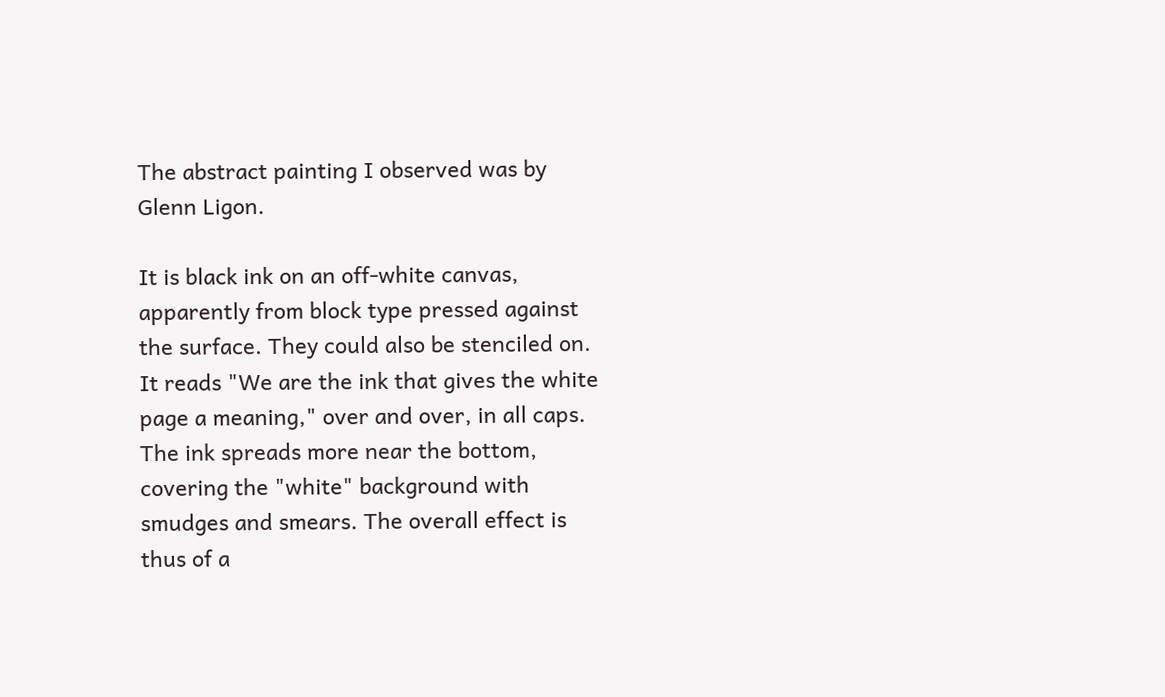The abstract painting I observed was by Glenn Ligon.

It is black ink on an off-white canvas, apparently from block type pressed against the surface. They could also be stenciled on. It reads "We are the ink that gives the white page a meaning," over and over, in all caps. The ink spreads more near the bottom, covering the "white" background with smudges and smears. The overall effect is thus of a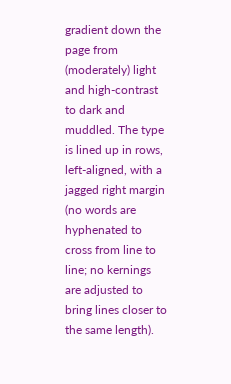gradient down the page from (moderately) light and high-contrast to dark and muddled. The type is lined up in rows, left-aligned, with a jagged right margin (no words are hyphenated to cross from line to line; no kernings are adjusted to bring lines closer to the same length).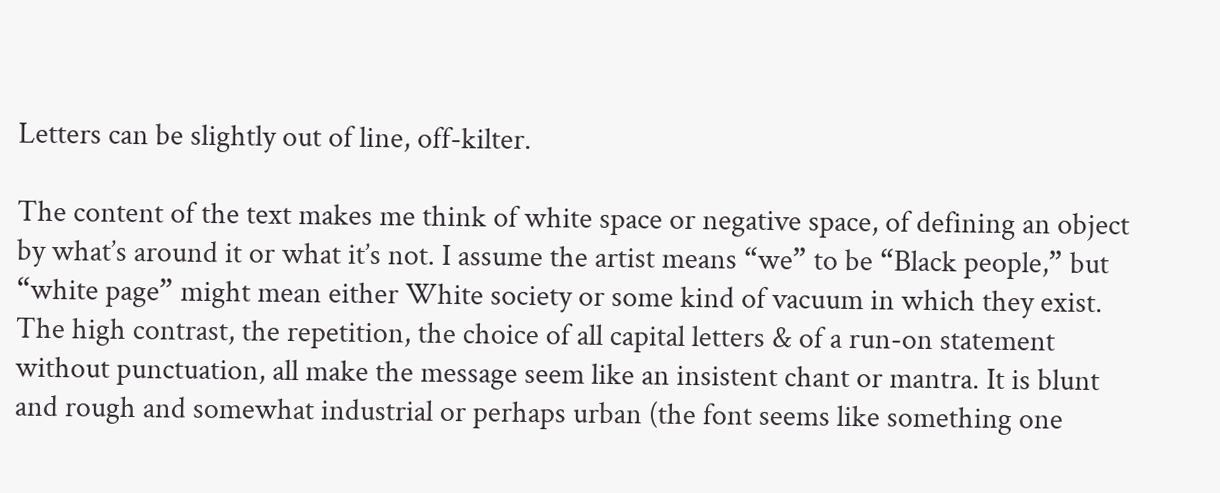Letters can be slightly out of line, off-kilter.

The content of the text makes me think of white space or negative space, of defining an object by what’s around it or what it’s not. I assume the artist means “we” to be “Black people,” but “white page” might mean either White society or some kind of vacuum in which they exist. The high contrast, the repetition, the choice of all capital letters & of a run-on statement without punctuation, all make the message seem like an insistent chant or mantra. It is blunt and rough and somewhat industrial or perhaps urban (the font seems like something one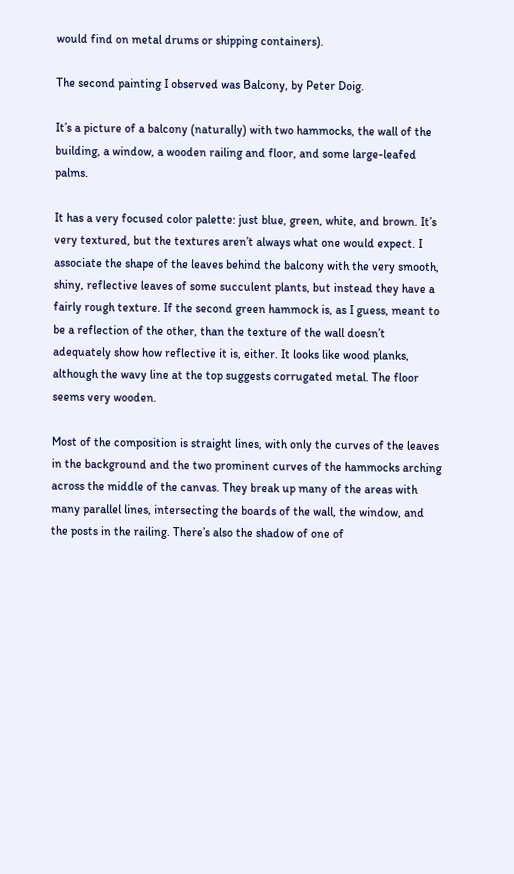would find on metal drums or shipping containers).

The second painting I observed was Balcony, by Peter Doig.

It’s a picture of a balcony (naturally) with two hammocks, the wall of the building, a window, a wooden railing and floor, and some large-leafed palms.

It has a very focused color palette: just blue, green, white, and brown. It’s very textured, but the textures aren’t always what one would expect. I associate the shape of the leaves behind the balcony with the very smooth, shiny, reflective leaves of some succulent plants, but instead they have a fairly rough texture. If the second green hammock is, as I guess, meant to be a reflection of the other, than the texture of the wall doesn’t adequately show how reflective it is, either. It looks like wood planks, although the wavy line at the top suggests corrugated metal. The floor seems very wooden.

Most of the composition is straight lines, with only the curves of the leaves in the background and the two prominent curves of the hammocks arching across the middle of the canvas. They break up many of the areas with many parallel lines, intersecting the boards of the wall, the window, and the posts in the railing. There’s also the shadow of one of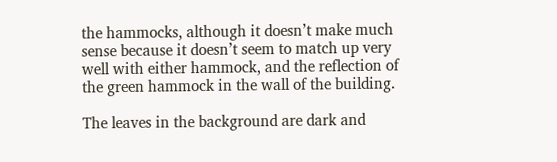the hammocks, although it doesn’t make much sense because it doesn’t seem to match up very well with either hammock, and the reflection of the green hammock in the wall of the building.

The leaves in the background are dark and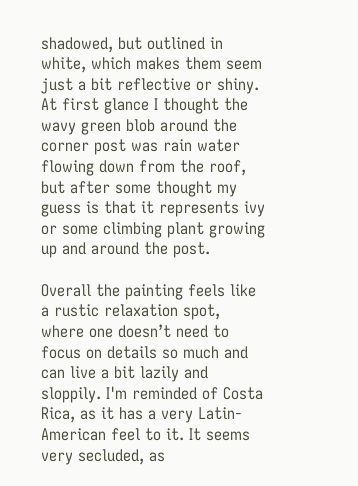shadowed, but outlined in white, which makes them seem just a bit reflective or shiny. At first glance I thought the wavy green blob around the corner post was rain water flowing down from the roof, but after some thought my guess is that it represents ivy or some climbing plant growing up and around the post.

Overall the painting feels like a rustic relaxation spot, where one doesn’t need to focus on details so much and can live a bit lazily and sloppily. I'm reminded of Costa Rica, as it has a very Latin-American feel to it. It seems very secluded, as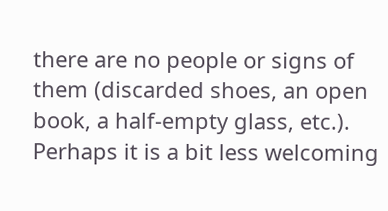there are no people or signs of them (discarded shoes, an open book, a half-empty glass, etc.). Perhaps it is a bit less welcoming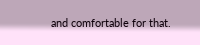and comfortable for that.